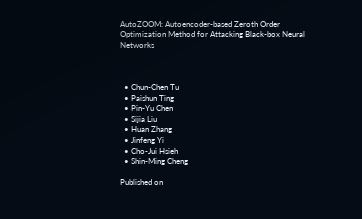AutoZOOM: Autoencoder-based Zeroth Order Optimization Method for Attacking Black-box Neural Networks



  • Chun-Chen Tu
  • Paishun Ting
  • Pin-Yu Chen
  • Sijia Liu
  • Huan Zhang
  • Jinfeng Yi
  • Cho-Jui Hsieh
  • Shin-Ming Cheng

Published on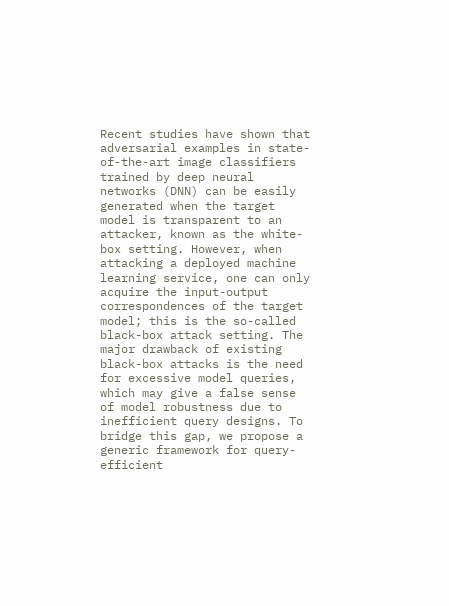Recent studies have shown that adversarial examples in state-of-the-art image classifiers trained by deep neural networks (DNN) can be easily generated when the target model is transparent to an attacker, known as the white-box setting. However, when attacking a deployed machine learning service, one can only acquire the input-output correspondences of the target model; this is the so-called black-box attack setting. The major drawback of existing black-box attacks is the need for excessive model queries, which may give a false sense of model robustness due to inefficient query designs. To bridge this gap, we propose a generic framework for query-efficient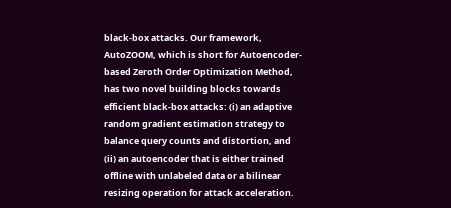black-box attacks. Our framework, AutoZOOM, which is short for Autoencoder-based Zeroth Order Optimization Method, has two novel building blocks towards efficient black-box attacks: (i) an adaptive random gradient estimation strategy to balance query counts and distortion, and (ii) an autoencoder that is either trained offline with unlabeled data or a bilinear resizing operation for attack acceleration.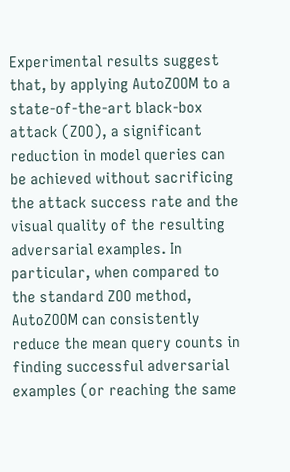Experimental results suggest that, by applying AutoZOOM to a state-of-the-art black-box attack (ZOO), a significant reduction in model queries can be achieved without sacrificing the attack success rate and the visual quality of the resulting adversarial examples. In particular, when compared to the standard ZOO method, AutoZOOM can consistently reduce the mean query counts in finding successful adversarial examples (or reaching the same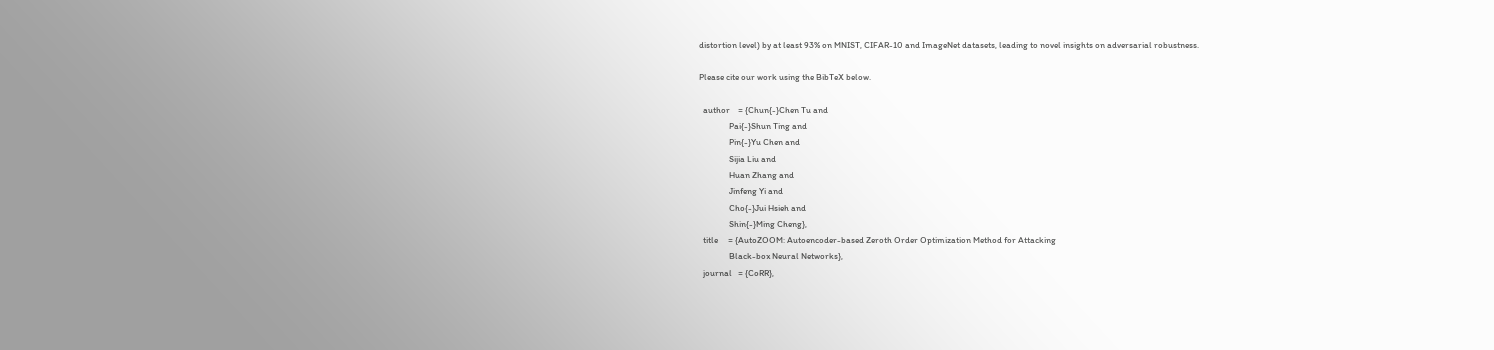distortion level) by at least 93% on MNIST, CIFAR-10 and ImageNet datasets, leading to novel insights on adversarial robustness.

Please cite our work using the BibTeX below.

  author    = {Chun{-}Chen Tu and
               Pai{-}Shun Ting and
               Pin{-}Yu Chen and
               Sijia Liu and
               Huan Zhang and
               Jinfeng Yi and
               Cho{-}Jui Hsieh and
               Shin{-}Ming Cheng},
  title     = {AutoZOOM: Autoencoder-based Zeroth Order Optimization Method for Attacking
               Black-box Neural Networks},
  journal   = {CoRR},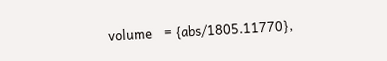volume    = {abs/1805.11770},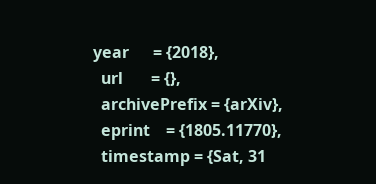year      = {2018},
  url       = {},
  archivePrefix = {arXiv},
  eprint    = {1805.11770},
  timestamp = {Sat, 31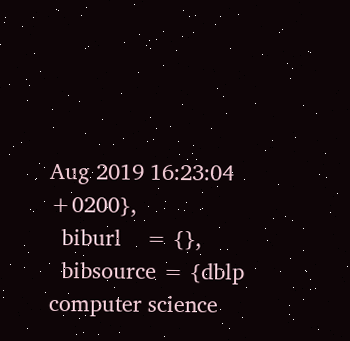Aug 2019 16:23:04 +0200},
  biburl    = {},
  bibsource = {dblp computer science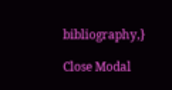bibliography,}

Close Modal